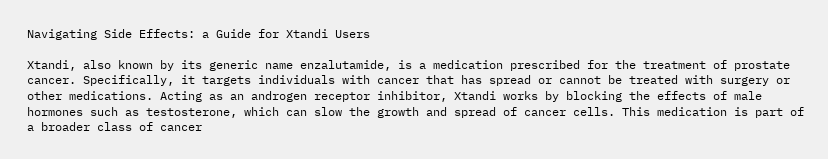Navigating Side Effects: a Guide for Xtandi Users

Xtandi, also known by its generic name enzalutamide, is a medication prescribed for the treatment of prostate cancer. Specifically, it targets individuals with cancer that has spread or cannot be treated with surgery or other medications. Acting as an androgen receptor inhibitor, Xtandi works by blocking the effects of male hormones such as testosterone, which can slow the growth and spread of cancer cells. This medication is part of a broader class of cancer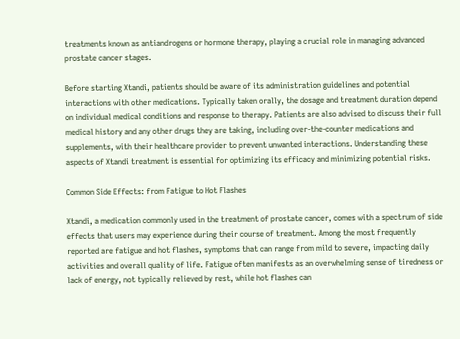treatments known as antiandrogens or hormone therapy, playing a crucial role in managing advanced prostate cancer stages.

Before starting Xtandi, patients should be aware of its administration guidelines and potential interactions with other medications. Typically taken orally, the dosage and treatment duration depend on individual medical conditions and response to therapy. Patients are also advised to discuss their full medical history and any other drugs they are taking, including over-the-counter medications and supplements, with their healthcare provider to prevent unwanted interactions. Understanding these aspects of Xtandi treatment is essential for optimizing its efficacy and minimizing potential risks.

Common Side Effects: from Fatigue to Hot Flashes

Xtandi, a medication commonly used in the treatment of prostate cancer, comes with a spectrum of side effects that users may experience during their course of treatment. Among the most frequently reported are fatigue and hot flashes, symptoms that can range from mild to severe, impacting daily activities and overall quality of life. Fatigue often manifests as an overwhelming sense of tiredness or lack of energy, not typically relieved by rest, while hot flashes can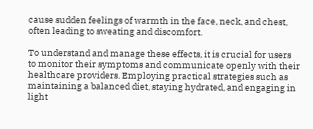cause sudden feelings of warmth in the face, neck, and chest, often leading to sweating and discomfort.

To understand and manage these effects, it is crucial for users to monitor their symptoms and communicate openly with their healthcare providers. Employing practical strategies such as maintaining a balanced diet, staying hydrated, and engaging in light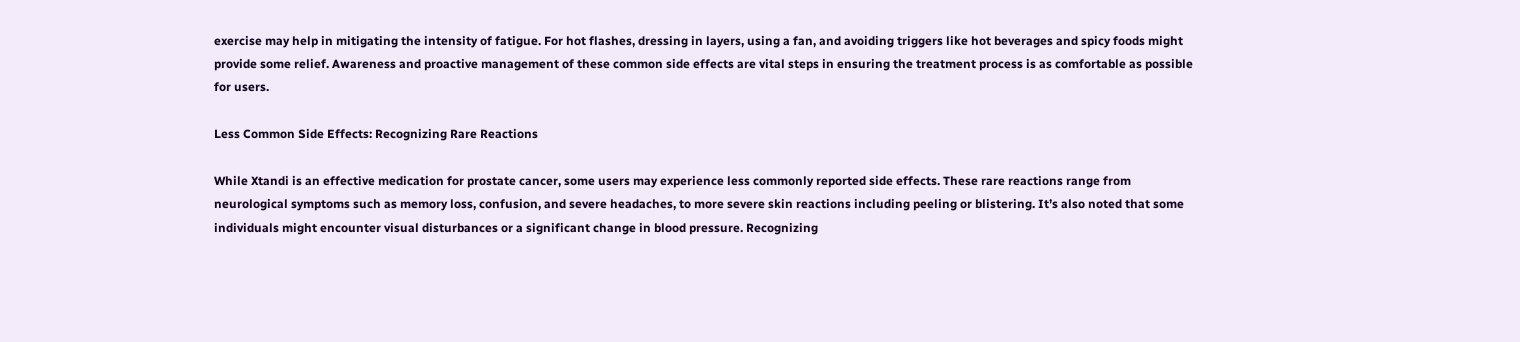exercise may help in mitigating the intensity of fatigue. For hot flashes, dressing in layers, using a fan, and avoiding triggers like hot beverages and spicy foods might provide some relief. Awareness and proactive management of these common side effects are vital steps in ensuring the treatment process is as comfortable as possible for users.

Less Common Side Effects: Recognizing Rare Reactions

While Xtandi is an effective medication for prostate cancer, some users may experience less commonly reported side effects. These rare reactions range from neurological symptoms such as memory loss, confusion, and severe headaches, to more severe skin reactions including peeling or blistering. It’s also noted that some individuals might encounter visual disturbances or a significant change in blood pressure. Recognizing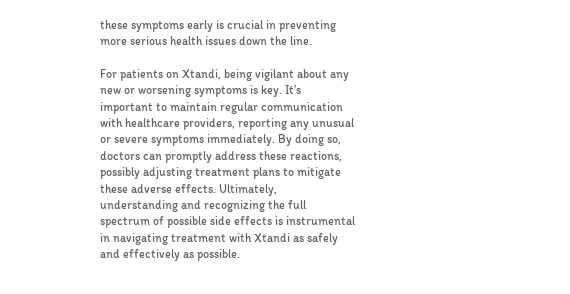these symptoms early is crucial in preventing more serious health issues down the line.

For patients on Xtandi, being vigilant about any new or worsening symptoms is key. It’s important to maintain regular communication with healthcare providers, reporting any unusual or severe symptoms immediately. By doing so, doctors can promptly address these reactions, possibly adjusting treatment plans to mitigate these adverse effects. Ultimately, understanding and recognizing the full spectrum of possible side effects is instrumental in navigating treatment with Xtandi as safely and effectively as possible.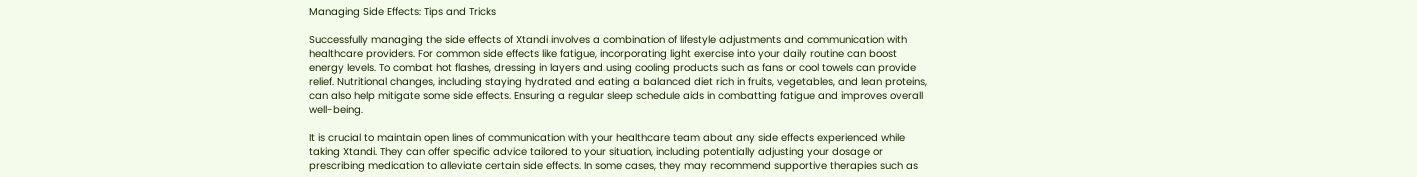Managing Side Effects: Tips and Tricks

Successfully managing the side effects of Xtandi involves a combination of lifestyle adjustments and communication with healthcare providers. For common side effects like fatigue, incorporating light exercise into your daily routine can boost energy levels. To combat hot flashes, dressing in layers and using cooling products such as fans or cool towels can provide relief. Nutritional changes, including staying hydrated and eating a balanced diet rich in fruits, vegetables, and lean proteins, can also help mitigate some side effects. Ensuring a regular sleep schedule aids in combatting fatigue and improves overall well-being.

It is crucial to maintain open lines of communication with your healthcare team about any side effects experienced while taking Xtandi. They can offer specific advice tailored to your situation, including potentially adjusting your dosage or prescribing medication to alleviate certain side effects. In some cases, they may recommend supportive therapies such as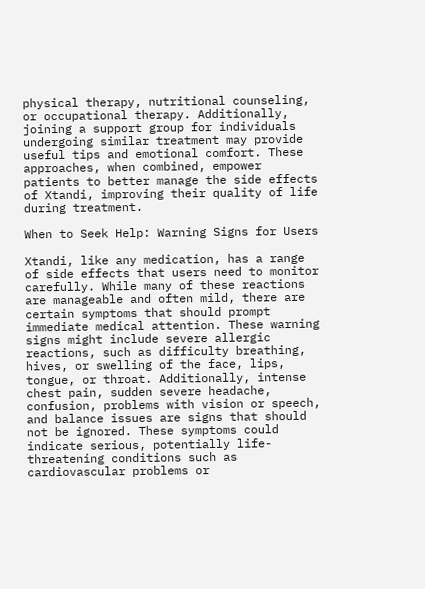physical therapy, nutritional counseling, or occupational therapy. Additionally, joining a support group for individuals undergoing similar treatment may provide useful tips and emotional comfort. These approaches, when combined, empower patients to better manage the side effects of Xtandi, improving their quality of life during treatment.

When to Seek Help: Warning Signs for Users

Xtandi, like any medication, has a range of side effects that users need to monitor carefully. While many of these reactions are manageable and often mild, there are certain symptoms that should prompt immediate medical attention. These warning signs might include severe allergic reactions, such as difficulty breathing, hives, or swelling of the face, lips, tongue, or throat. Additionally, intense chest pain, sudden severe headache, confusion, problems with vision or speech, and balance issues are signs that should not be ignored. These symptoms could indicate serious, potentially life-threatening conditions such as cardiovascular problems or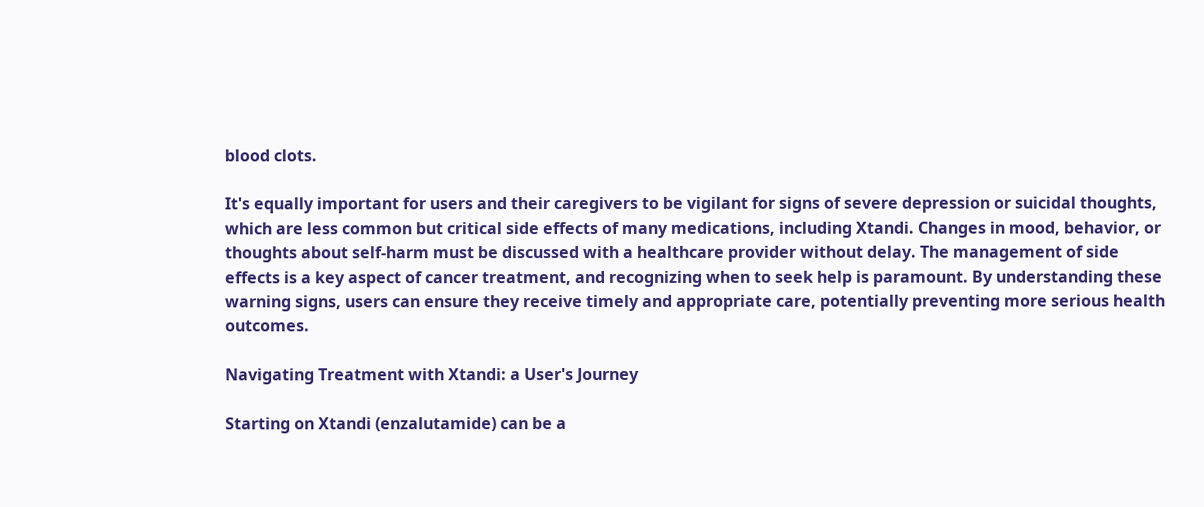blood clots.

It's equally important for users and their caregivers to be vigilant for signs of severe depression or suicidal thoughts, which are less common but critical side effects of many medications, including Xtandi. Changes in mood, behavior, or thoughts about self-harm must be discussed with a healthcare provider without delay. The management of side effects is a key aspect of cancer treatment, and recognizing when to seek help is paramount. By understanding these warning signs, users can ensure they receive timely and appropriate care, potentially preventing more serious health outcomes.

Navigating Treatment with Xtandi: a User's Journey

Starting on Xtandi (enzalutamide) can be a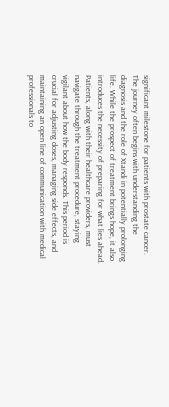significant milestone for patients with prostate cancer. The journey often begins with understanding the diagnosis and the role of Xtandi in potentially prolonging life. While the prospect of treatment brings hope, it also introduces the necessity of preparing for what lies ahead. Patients, along with their healthcare providers, must navigate through the treatment procedure, staying vigilant about how the body responds. This period is crucial for adjusting doses, managing side effects, and maintaining an open line of communication with medical professionals to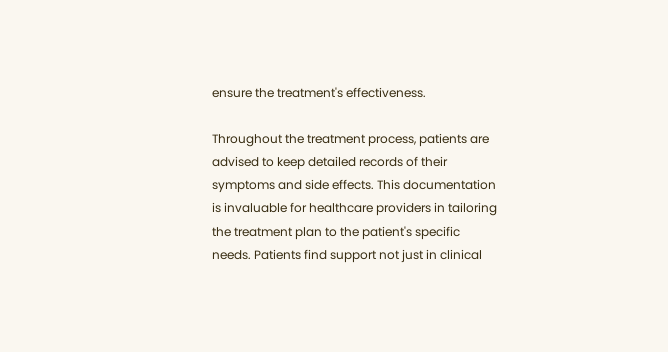ensure the treatment's effectiveness.

Throughout the treatment process, patients are advised to keep detailed records of their symptoms and side effects. This documentation is invaluable for healthcare providers in tailoring the treatment plan to the patient's specific needs. Patients find support not just in clinical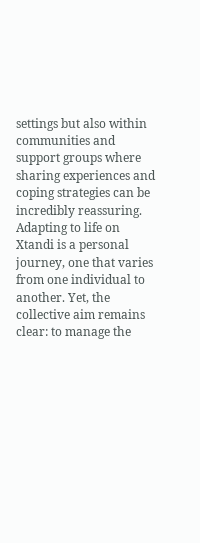settings but also within communities and support groups where sharing experiences and coping strategies can be incredibly reassuring. Adapting to life on Xtandi is a personal journey, one that varies from one individual to another. Yet, the collective aim remains clear: to manage the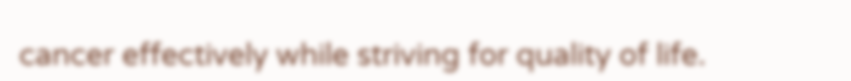cancer effectively while striving for quality of life.